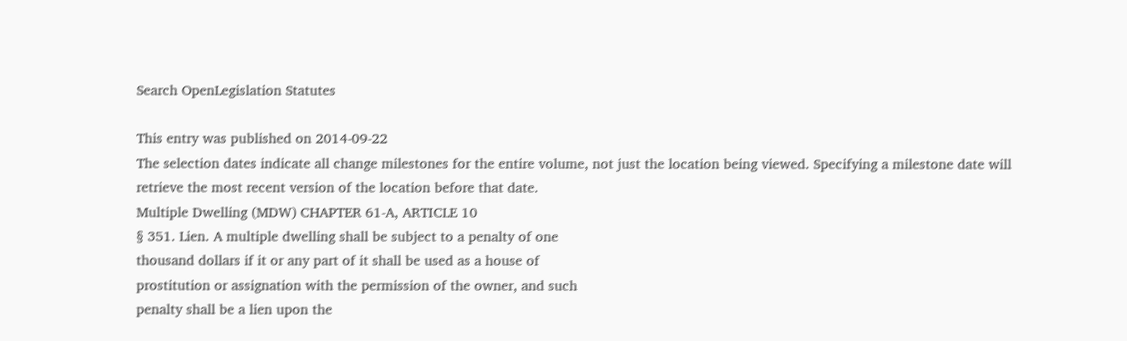Search OpenLegislation Statutes

This entry was published on 2014-09-22
The selection dates indicate all change milestones for the entire volume, not just the location being viewed. Specifying a milestone date will retrieve the most recent version of the location before that date.
Multiple Dwelling (MDW) CHAPTER 61-A, ARTICLE 10
§ 351. Lien. A multiple dwelling shall be subject to a penalty of one
thousand dollars if it or any part of it shall be used as a house of
prostitution or assignation with the permission of the owner, and such
penalty shall be a lien upon the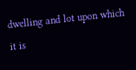dwelling and lot upon which it is